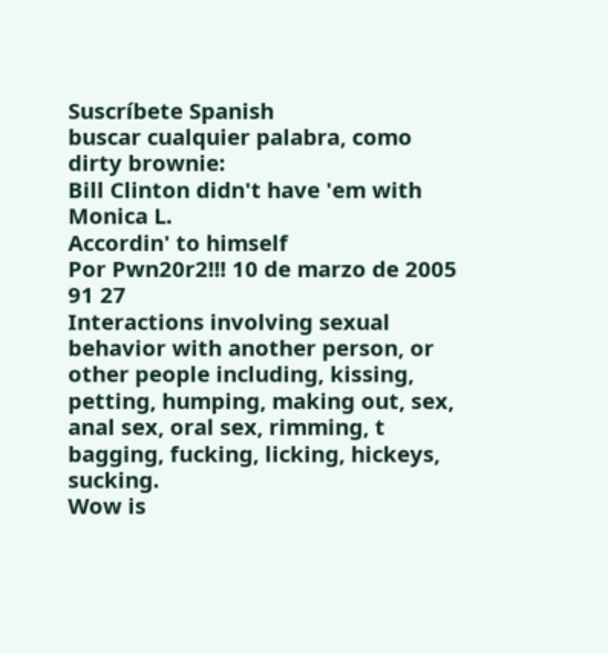Suscríbete Spanish
buscar cualquier palabra, como dirty brownie:
Bill Clinton didn't have 'em with Monica L.
Accordin' to himself
Por Pwn20r2!!! 10 de marzo de 2005
91 27
Interactions involving sexual behavior with another person, or other people including, kissing, petting, humping, making out, sex, anal sex, oral sex, rimming, t bagging, fucking, licking, hickeys, sucking.
Wow is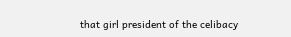that girl president of the celibacy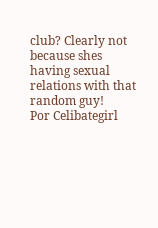club? Clearly not because shes having sexual relations with that random guy!
Por Celibategirl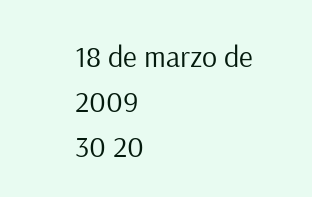18 de marzo de 2009
30 20